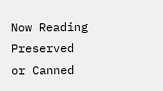Now Reading
Preserved or Canned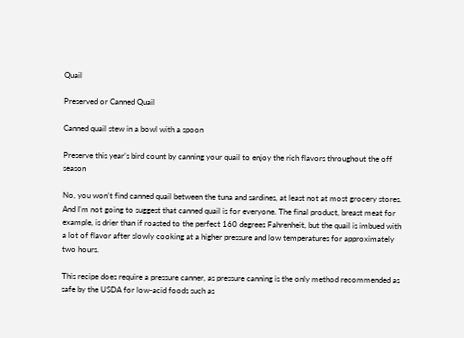Quail

Preserved or Canned Quail

Canned quail stew in a bowl with a spoon

Preserve this year’s bird count by canning your quail to enjoy the rich flavors throughout the off season

No, you won’t find canned quail between the tuna and sardines, at least not at most grocery stores. And I’m not going to suggest that canned quail is for everyone. The final product, breast meat for example, is drier than if roasted to the perfect 160 degrees Fahrenheit, but the quail is imbued with a lot of flavor after slowly cooking at a higher pressure and low temperatures for approximately two hours.

This recipe does require a pressure canner, as pressure canning is the only method recommended as safe by the USDA for low-acid foods such as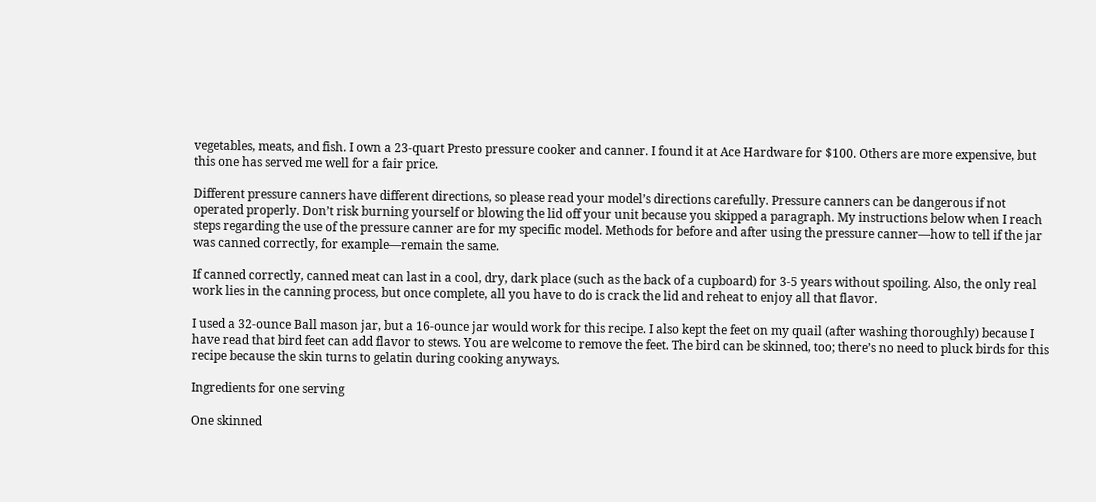vegetables, meats, and fish. I own a 23-quart Presto pressure cooker and canner. I found it at Ace Hardware for $100. Others are more expensive, but this one has served me well for a fair price.

Different pressure canners have different directions, so please read your model’s directions carefully. Pressure canners can be dangerous if not operated properly. Don’t risk burning yourself or blowing the lid off your unit because you skipped a paragraph. My instructions below when I reach steps regarding the use of the pressure canner are for my specific model. Methods for before and after using the pressure canner—how to tell if the jar was canned correctly, for example—remain the same.

If canned correctly, canned meat can last in a cool, dry, dark place (such as the back of a cupboard) for 3-5 years without spoiling. Also, the only real work lies in the canning process, but once complete, all you have to do is crack the lid and reheat to enjoy all that flavor.

I used a 32-ounce Ball mason jar, but a 16-ounce jar would work for this recipe. I also kept the feet on my quail (after washing thoroughly) because I have read that bird feet can add flavor to stews. You are welcome to remove the feet. The bird can be skinned, too; there’s no need to pluck birds for this recipe because the skin turns to gelatin during cooking anyways.

Ingredients for one serving

One skinned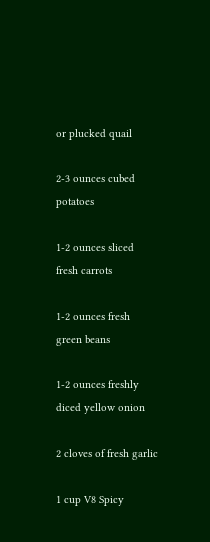or plucked quail

2-3 ounces cubed potatoes

1-2 ounces sliced fresh carrots

1-2 ounces fresh green beans

1-2 ounces freshly diced yellow onion

2 cloves of fresh garlic

1 cup V8 Spicy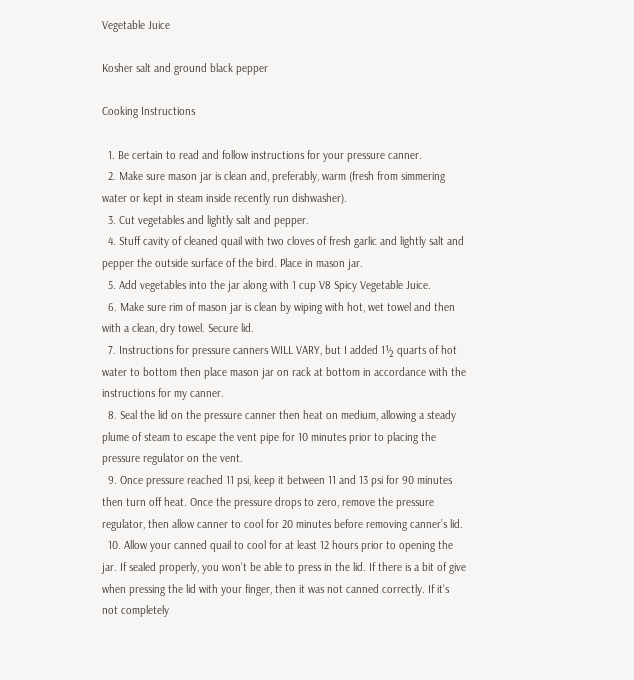Vegetable Juice

Kosher salt and ground black pepper

Cooking Instructions

  1. Be certain to read and follow instructions for your pressure canner.
  2. Make sure mason jar is clean and, preferably, warm (fresh from simmering water or kept in steam inside recently run dishwasher).
  3. Cut vegetables and lightly salt and pepper.
  4. Stuff cavity of cleaned quail with two cloves of fresh garlic and lightly salt and pepper the outside surface of the bird. Place in mason jar.
  5. Add vegetables into the jar along with 1 cup V8 Spicy Vegetable Juice.
  6. Make sure rim of mason jar is clean by wiping with hot, wet towel and then with a clean, dry towel. Secure lid.
  7. Instructions for pressure canners WILL VARY, but I added 1½ quarts of hot water to bottom then place mason jar on rack at bottom in accordance with the instructions for my canner.
  8. Seal the lid on the pressure canner then heat on medium, allowing a steady plume of steam to escape the vent pipe for 10 minutes prior to placing the pressure regulator on the vent.
  9. Once pressure reached 11 psi, keep it between 11 and 13 psi for 90 minutes then turn off heat. Once the pressure drops to zero, remove the pressure regulator, then allow canner to cool for 20 minutes before removing canner’s lid.
  10. Allow your canned quail to cool for at least 12 hours prior to opening the jar. If sealed properly, you won’t be able to press in the lid. If there is a bit of give when pressing the lid with your finger, then it was not canned correctly. If it’s not completely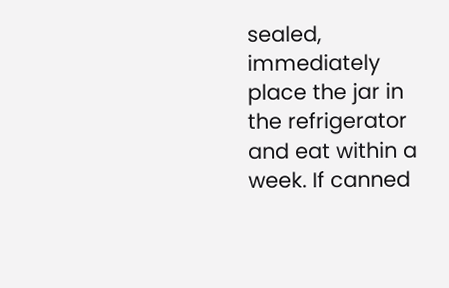sealed, immediately place the jar in the refrigerator and eat within a week. If canned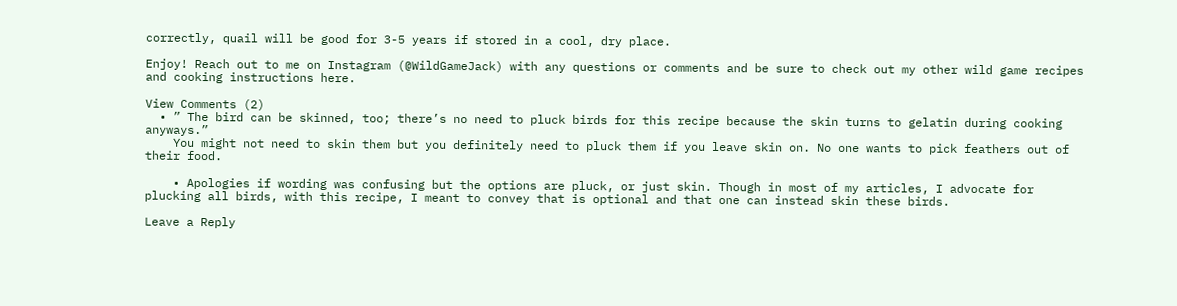correctly, quail will be good for 3-5 years if stored in a cool, dry place.

Enjoy! Reach out to me on Instagram (@WildGameJack) with any questions or comments and be sure to check out my other wild game recipes and cooking instructions here.

View Comments (2)
  • ” The bird can be skinned, too; there’s no need to pluck birds for this recipe because the skin turns to gelatin during cooking anyways.”
    You might not need to skin them but you definitely need to pluck them if you leave skin on. No one wants to pick feathers out of their food.

    • Apologies if wording was confusing but the options are pluck, or just skin. Though in most of my articles, I advocate for plucking all birds, with this recipe, I meant to convey that is optional and that one can instead skin these birds.

Leave a Reply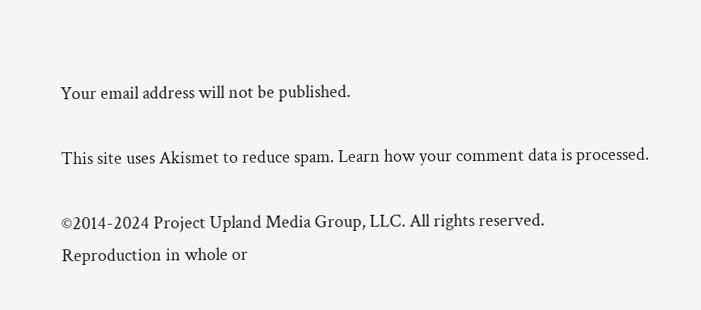Your email address will not be published.

This site uses Akismet to reduce spam. Learn how your comment data is processed.

©2014-2024 Project Upland Media Group, LLC. All rights reserved.
Reproduction in whole or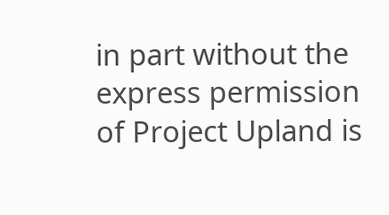in part without the express permission of Project Upland is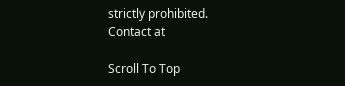strictly prohibited.
Contact at

Scroll To Top